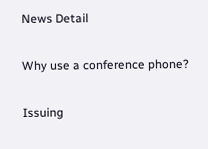News Detail

Why use a conference phone?

Issuing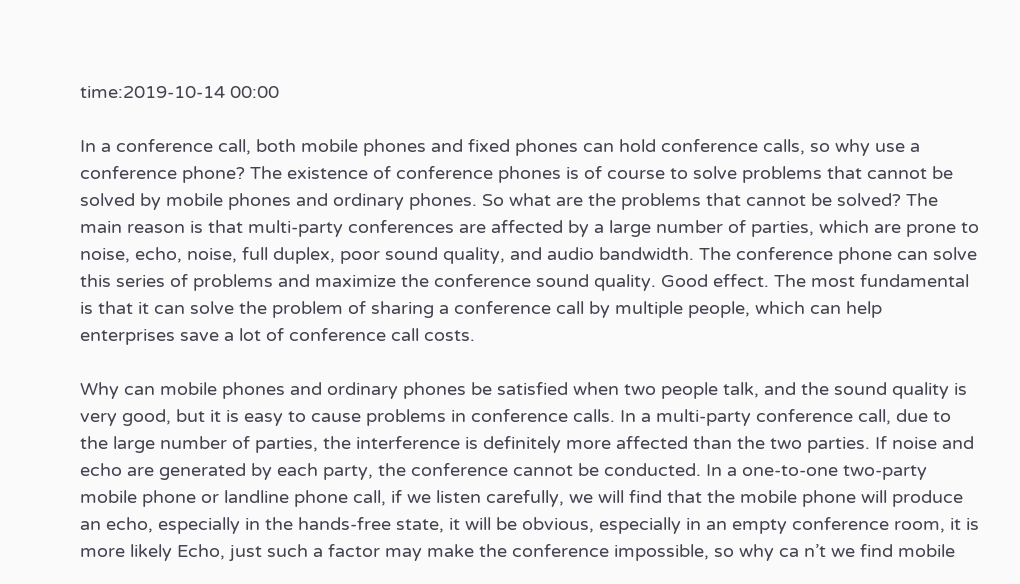time:2019-10-14 00:00

In a conference call, both mobile phones and fixed phones can hold conference calls, so why use a conference phone? The existence of conference phones is of course to solve problems that cannot be solved by mobile phones and ordinary phones. So what are the problems that cannot be solved? The main reason is that multi-party conferences are affected by a large number of parties, which are prone to noise, echo, noise, full duplex, poor sound quality, and audio bandwidth. The conference phone can solve this series of problems and maximize the conference sound quality. Good effect. The most fundamental is that it can solve the problem of sharing a conference call by multiple people, which can help enterprises save a lot of conference call costs.

Why can mobile phones and ordinary phones be satisfied when two people talk, and the sound quality is very good, but it is easy to cause problems in conference calls. In a multi-party conference call, due to the large number of parties, the interference is definitely more affected than the two parties. If noise and echo are generated by each party, the conference cannot be conducted. In a one-to-one two-party mobile phone or landline phone call, if we listen carefully, we will find that the mobile phone will produce an echo, especially in the hands-free state, it will be obvious, especially in an empty conference room, it is more likely Echo, just such a factor may make the conference impossible, so why ca n’t we find mobile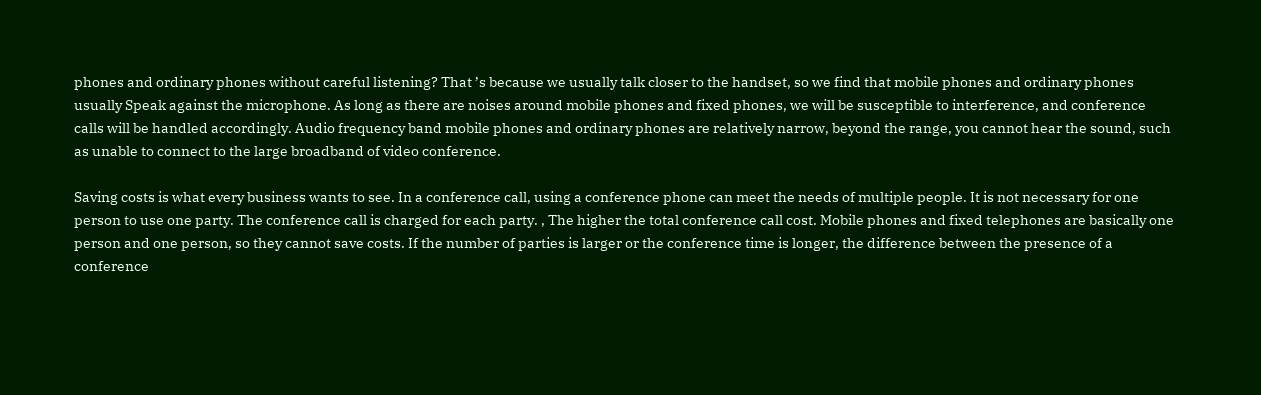phones and ordinary phones without careful listening? That ’s because we usually talk closer to the handset, so we find that mobile phones and ordinary phones usually Speak against the microphone. As long as there are noises around mobile phones and fixed phones, we will be susceptible to interference, and conference calls will be handled accordingly. Audio frequency band mobile phones and ordinary phones are relatively narrow, beyond the range, you cannot hear the sound, such as unable to connect to the large broadband of video conference.

Saving costs is what every business wants to see. In a conference call, using a conference phone can meet the needs of multiple people. It is not necessary for one person to use one party. The conference call is charged for each party. , The higher the total conference call cost. Mobile phones and fixed telephones are basically one person and one person, so they cannot save costs. If the number of parties is larger or the conference time is longer, the difference between the presence of a conference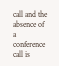call and the absence of a conference call is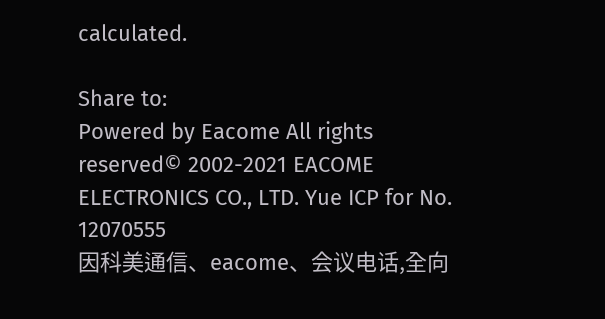calculated.

Share to:
Powered by Eacome All rights reserved© 2002-2021 EACOME ELECTRONICS CO., LTD. Yue ICP for No. 12070555
因科美通信、eacome、会议电话,全向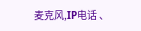麦克风,IP电话 、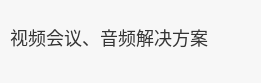视频会议、音频解决方案